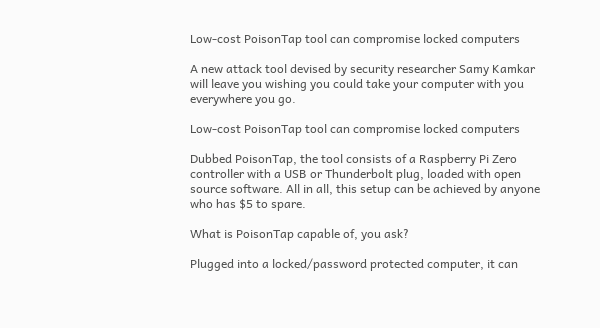Low-cost PoisonTap tool can compromise locked computers

A new attack tool devised by security researcher Samy Kamkar will leave you wishing you could take your computer with you everywhere you go.

Low-cost PoisonTap tool can compromise locked computers

Dubbed PoisonTap, the tool consists of a Raspberry Pi Zero controller with a USB or Thunderbolt plug, loaded with open source software. All in all, this setup can be achieved by anyone who has $5 to spare.

What is PoisonTap capable of, you ask?

Plugged into a locked/password protected computer, it can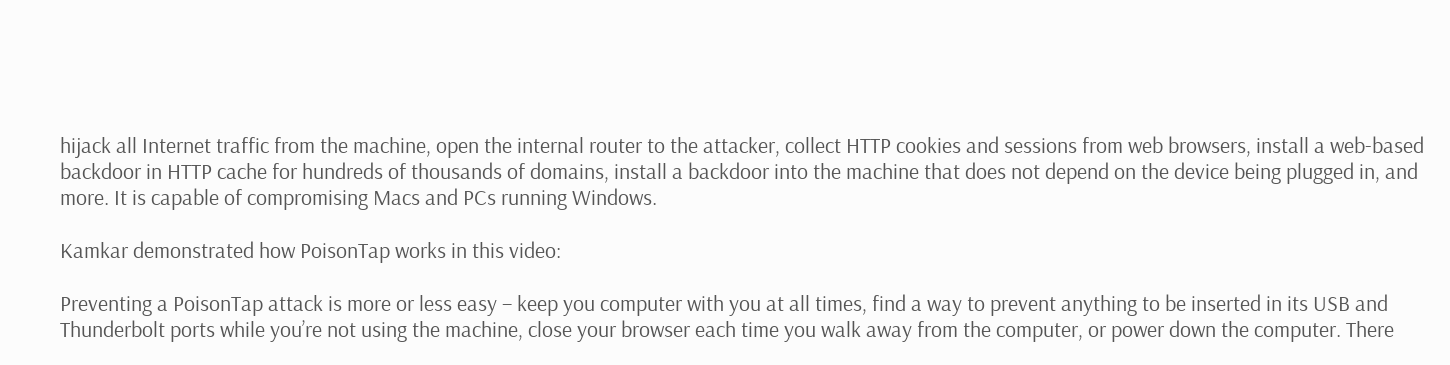hijack all Internet traffic from the machine, open the internal router to the attacker, collect HTTP cookies and sessions from web browsers, install a web-based backdoor in HTTP cache for hundreds of thousands of domains, install a backdoor into the machine that does not depend on the device being plugged in, and more. It is capable of compromising Macs and PCs running Windows.

Kamkar demonstrated how PoisonTap works in this video:

Preventing a PoisonTap attack is more or less easy – keep you computer with you at all times, find a way to prevent anything to be inserted in its USB and Thunderbolt ports while you’re not using the machine, close your browser each time you walk away from the computer, or power down the computer. There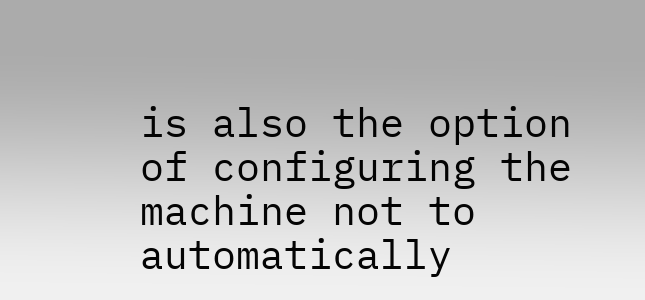is also the option of configuring the machine not to automatically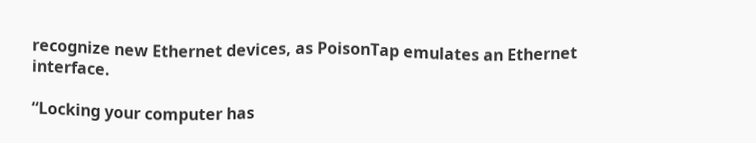recognize new Ethernet devices, as PoisonTap emulates an Ethernet interface.

“Locking your computer has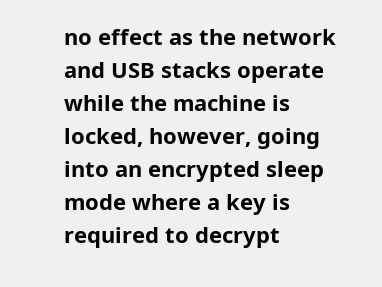no effect as the network and USB stacks operate while the machine is locked, however, going into an encrypted sleep mode where a key is required to decrypt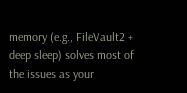memory (e.g., FileVault2 + deep sleep) solves most of the issues as your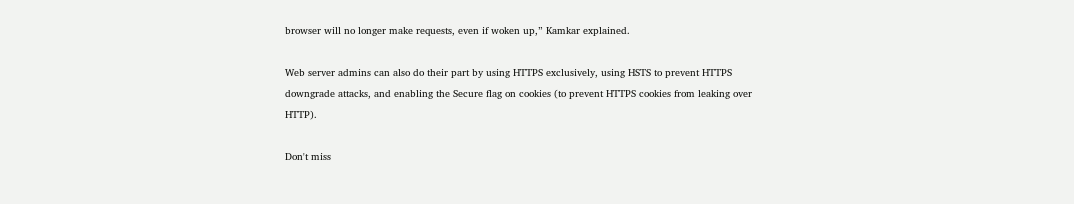browser will no longer make requests, even if woken up,” Kamkar explained.

Web server admins can also do their part by using HTTPS exclusively, using HSTS to prevent HTTPS downgrade attacks, and enabling the Secure flag on cookies (to prevent HTTPS cookies from leaking over HTTP).

Don't miss